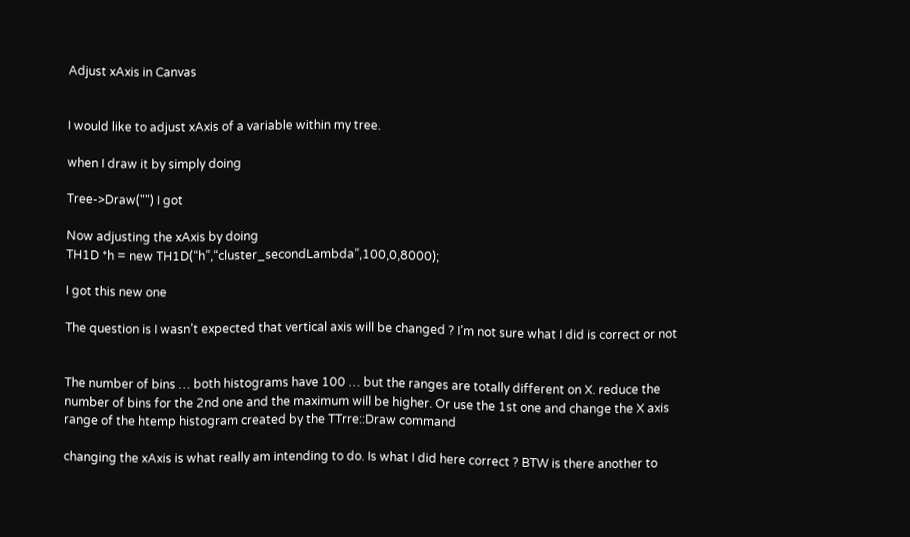Adjust xAxis in Canvas


I would like to adjust xAxis of a variable within my tree.

when I draw it by simply doing

Tree->Draw("") I got

Now adjusting the xAxis by doing
TH1D *h = new TH1D(“h”,“cluster_secondLambda”,100,0,8000);

I got this new one

The question is I wasn’t expected that vertical axis will be changed ? I’m not sure what I did is correct or not


The number of bins … both histograms have 100 … but the ranges are totally different on X. reduce the number of bins for the 2nd one and the maximum will be higher. Or use the 1st one and change the X axis range of the htemp histogram created by the TTrre::Draw command

changing the xAxis is what really am intending to do. Is what I did here correct ? BTW is there another to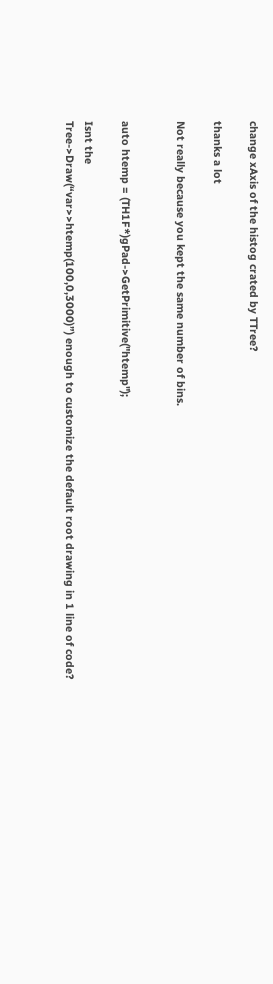change xAxis of the histog crated by TTree?

thanks a lot

Not really because you kept the same number of bins.


auto htemp = (TH1F*)gPad->GetPrimitive("htemp");

Isnt the
Tree->Draw(“var>>htemp(100,0,3000)”) enough to customize the default root drawing in 1 line of code?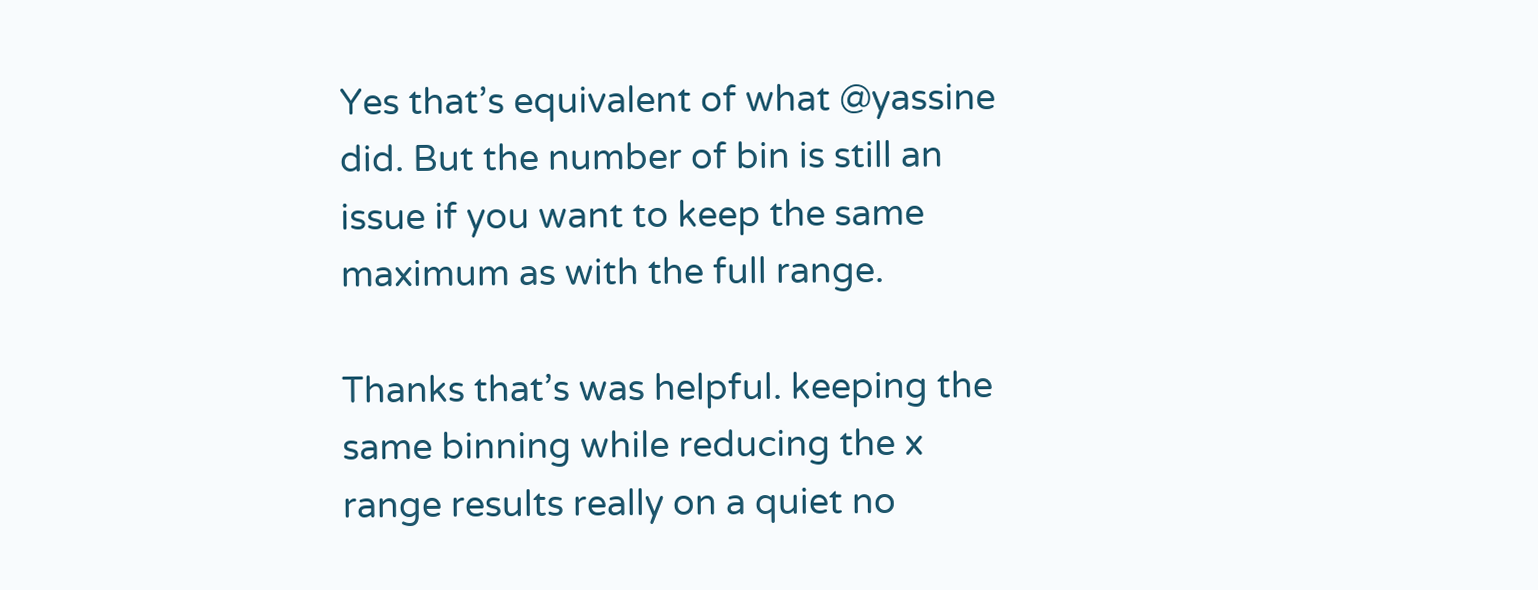Yes that’s equivalent of what @yassine did. But the number of bin is still an issue if you want to keep the same maximum as with the full range.

Thanks that’s was helpful. keeping the same binning while reducing the x range results really on a quiet no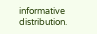informative distribution.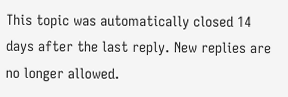This topic was automatically closed 14 days after the last reply. New replies are no longer allowed.